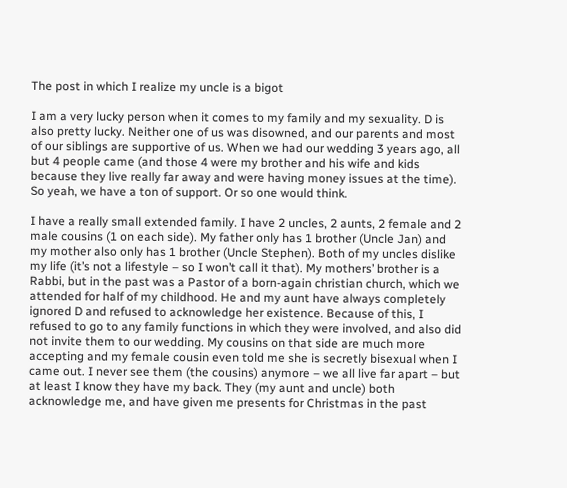The post in which I realize my uncle is a bigot

I am a very lucky person when it comes to my family and my sexuality. D is also pretty lucky. Neither one of us was disowned, and our parents and most of our siblings are supportive of us. When we had our wedding 3 years ago, all but 4 people came (and those 4 were my brother and his wife and kids because they live really far away and were having money issues at the time). So yeah, we have a ton of support. Or so one would think.

I have a really small extended family. I have 2 uncles, 2 aunts, 2 female and 2 male cousins (1 on each side). My father only has 1 brother (Uncle Jan) and my mother also only has 1 brother (Uncle Stephen). Both of my uncles dislike my life (it’s not a lifestyle – so I won’t call it that). My mothers’ brother is a Rabbi, but in the past was a Pastor of a born-again christian church, which we attended for half of my childhood. He and my aunt have always completely ignored D and refused to acknowledge her existence. Because of this, I refused to go to any family functions in which they were involved, and also did not invite them to our wedding. My cousins on that side are much more accepting and my female cousin even told me she is secretly bisexual when I came out. I never see them (the cousins) anymore – we all live far apart – but at least I know they have my back. They (my aunt and uncle) both acknowledge me, and have given me presents for Christmas in the past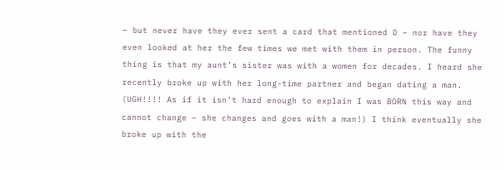– but never have they ever sent a card that mentioned D – nor have they even looked at her the few times we met with them in person. The funny thing is that my aunt’s sister was with a women for decades. I heard she recently broke up with her long-time partner and began dating a man. (UGH!!!! As if it isn’t hard enough to explain I was BORN this way and cannot change – she changes and goes with a man!) I think eventually she broke up with the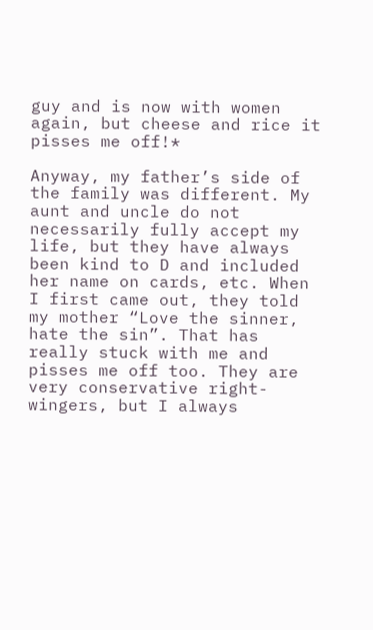guy and is now with women again, but cheese and rice it pisses me off!*

Anyway, my father’s side of the family was different. My aunt and uncle do not necessarily fully accept my life, but they have always been kind to D and included her name on cards, etc. When I first came out, they told my mother “Love the sinner, hate the sin”. That has really stuck with me and pisses me off too. They are very conservative right-wingers, but I always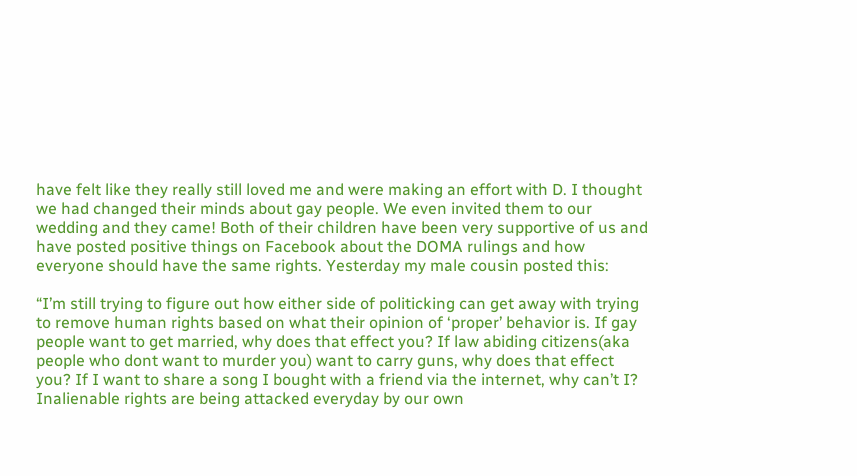have felt like they really still loved me and were making an effort with D. I thought we had changed their minds about gay people. We even invited them to our wedding and they came! Both of their children have been very supportive of us and have posted positive things on Facebook about the DOMA rulings and how everyone should have the same rights. Yesterday my male cousin posted this:

“I’m still trying to figure out how either side of politicking can get away with trying to remove human rights based on what their opinion of ‘proper’ behavior is. If gay people want to get married, why does that effect you? If law abiding citizens(aka people who dont want to murder you) want to carry guns, why does that effect you? If I want to share a song I bought with a friend via the internet, why can’t I? Inalienable rights are being attacked everyday by our own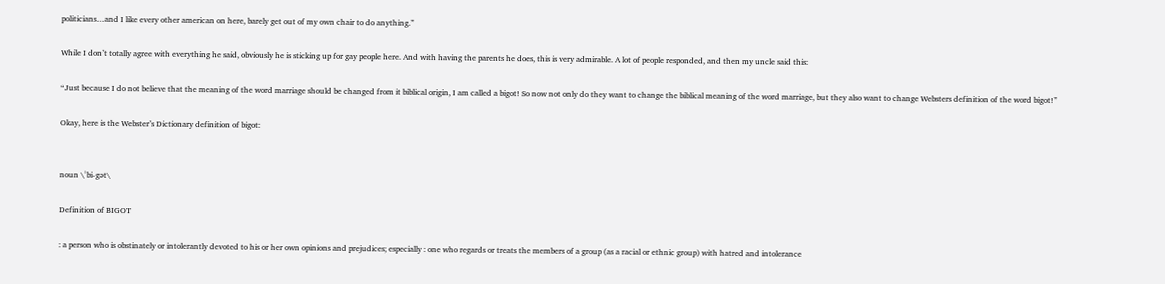politicians…and I like every other american on here, barely get out of my own chair to do anything.”

While I don’t totally agree with everything he said, obviously he is sticking up for gay people here. And with having the parents he does, this is very admirable. A lot of people responded, and then my uncle said this:

“Just because I do not believe that the meaning of the word marriage should be changed from it biblical origin, I am called a bigot! So now not only do they want to change the biblical meaning of the word marriage, but they also want to change Websters definition of the word bigot!”

Okay, here is the Webster’s Dictionary definition of bigot:


noun \ˈbi-gət\

Definition of BIGOT

: a person who is obstinately or intolerantly devoted to his or her own opinions and prejudices; especially : one who regards or treats the members of a group (as a racial or ethnic group) with hatred and intolerance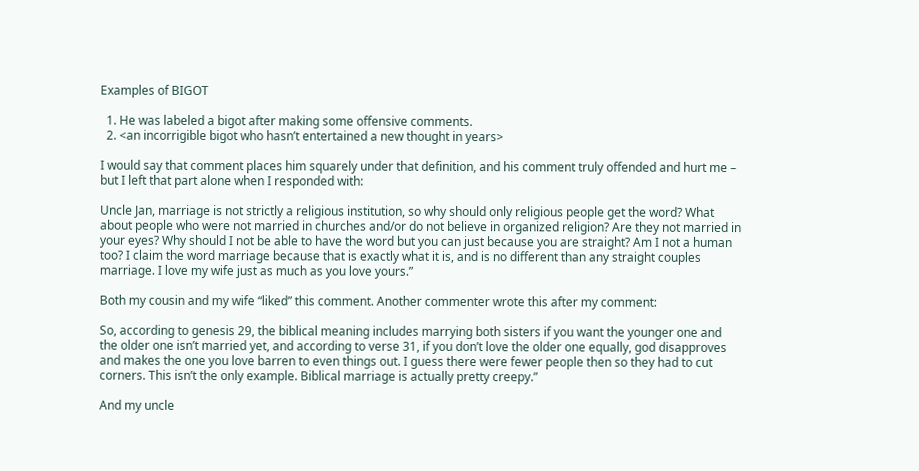Examples of BIGOT

  1. He was labeled a bigot after making some offensive comments.
  2. <an incorrigible bigot who hasn’t entertained a new thought in years>

I would say that comment places him squarely under that definition, and his comment truly offended and hurt me –  but I left that part alone when I responded with:

Uncle Jan, marriage is not strictly a religious institution, so why should only religious people get the word? What about people who were not married in churches and/or do not believe in organized religion? Are they not married in your eyes? Why should I not be able to have the word but you can just because you are straight? Am I not a human too? I claim the word marriage because that is exactly what it is, and is no different than any straight couples marriage. I love my wife just as much as you love yours.”

Both my cousin and my wife “liked” this comment. Another commenter wrote this after my comment:

So, according to genesis 29, the biblical meaning includes marrying both sisters if you want the younger one and the older one isn’t married yet, and according to verse 31, if you don’t love the older one equally, god disapproves and makes the one you love barren to even things out. I guess there were fewer people then so they had to cut corners. This isn’t the only example. Biblical marriage is actually pretty creepy.”

And my uncle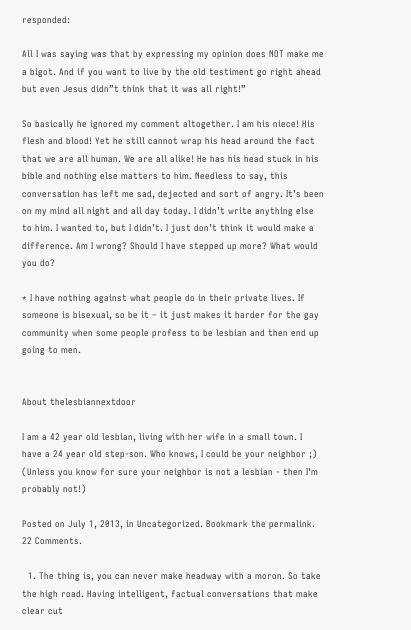responded:

All I was saying was that by expressing my opinion does NOT make me a bigot. And if you want to live by the old testiment go right ahead but even Jesus didn”t think that it was all right!”

So basically he ignored my comment altogether. I am his niece! His flesh and blood! Yet he still cannot wrap his head around the fact that we are all human. We are all alike! He has his head stuck in his bible and nothing else matters to him. Needless to say, this conversation has left me sad, dejected and sort of angry. It’s been on my mind all night and all day today. I didn’t write anything else to him. I wanted to, but I didn’t. I just don’t think it would make a difference. Am I wrong? Should I have stepped up more? What would you do?

* I have nothing against what people do in their private lives. If someone is bisexual, so be it – it just makes it harder for the gay community when some people profess to be lesbian and then end up going to men.


About thelesbiannextdoor

I am a 42 year old lesbian, living with her wife in a small town. I have a 24 year old step-son. Who knows, I could be your neighbor ;) (Unless you know for sure your neighbor is not a lesbian - then I'm probably not!)

Posted on July 1, 2013, in Uncategorized. Bookmark the permalink. 22 Comments.

  1. The thing is, you can never make headway with a moron. So take the high road. Having intelligent, factual conversations that make clear cut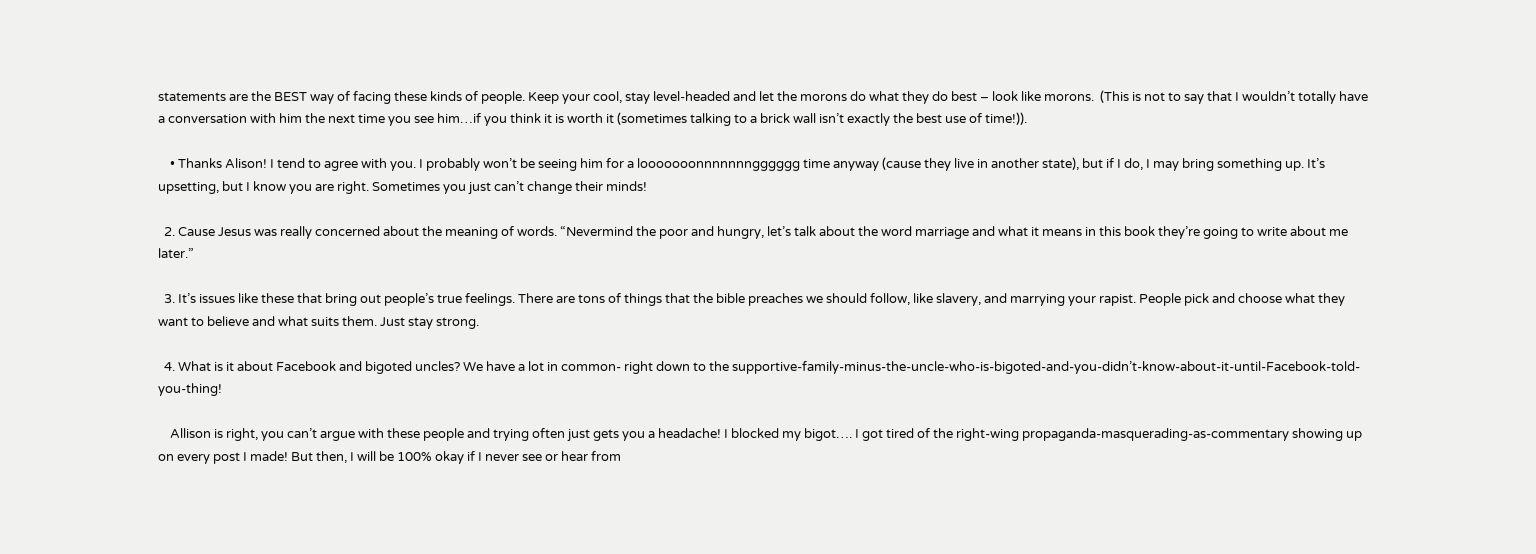statements are the BEST way of facing these kinds of people. Keep your cool, stay level-headed and let the morons do what they do best – look like morons.  (This is not to say that I wouldn’t totally have a conversation with him the next time you see him…if you think it is worth it (sometimes talking to a brick wall isn’t exactly the best use of time!)).

    • Thanks Alison! I tend to agree with you. I probably won’t be seeing him for a looooooonnnnnnngggggg time anyway (cause they live in another state), but if I do, I may bring something up. It’s upsetting, but I know you are right. Sometimes you just can’t change their minds!

  2. Cause Jesus was really concerned about the meaning of words. “Nevermind the poor and hungry, let’s talk about the word marriage and what it means in this book they’re going to write about me later.”

  3. It’s issues like these that bring out people’s true feelings. There are tons of things that the bible preaches we should follow, like slavery, and marrying your rapist. People pick and choose what they want to believe and what suits them. Just stay strong.

  4. What is it about Facebook and bigoted uncles? We have a lot in common- right down to the supportive-family-minus-the-uncle-who-is-bigoted-and-you-didn’t-know-about-it-until-Facebook-told-you-thing!

    Allison is right, you can’t argue with these people and trying often just gets you a headache! I blocked my bigot…. I got tired of the right-wing propaganda-masquerading-as-commentary showing up on every post I made! But then, I will be 100% okay if I never see or hear from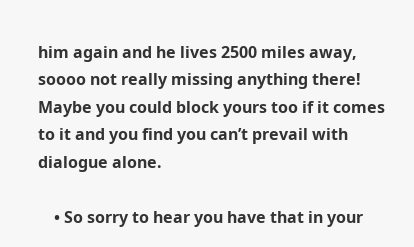him again and he lives 2500 miles away, soooo not really missing anything there! Maybe you could block yours too if it comes to it and you find you can’t prevail with dialogue alone.

    • So sorry to hear you have that in your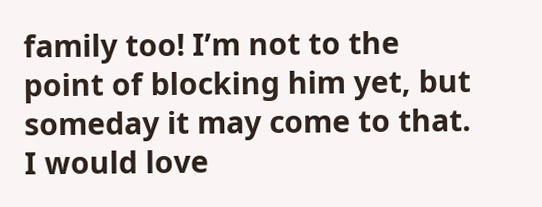family too! I’m not to the point of blocking him yet, but someday it may come to that. I would love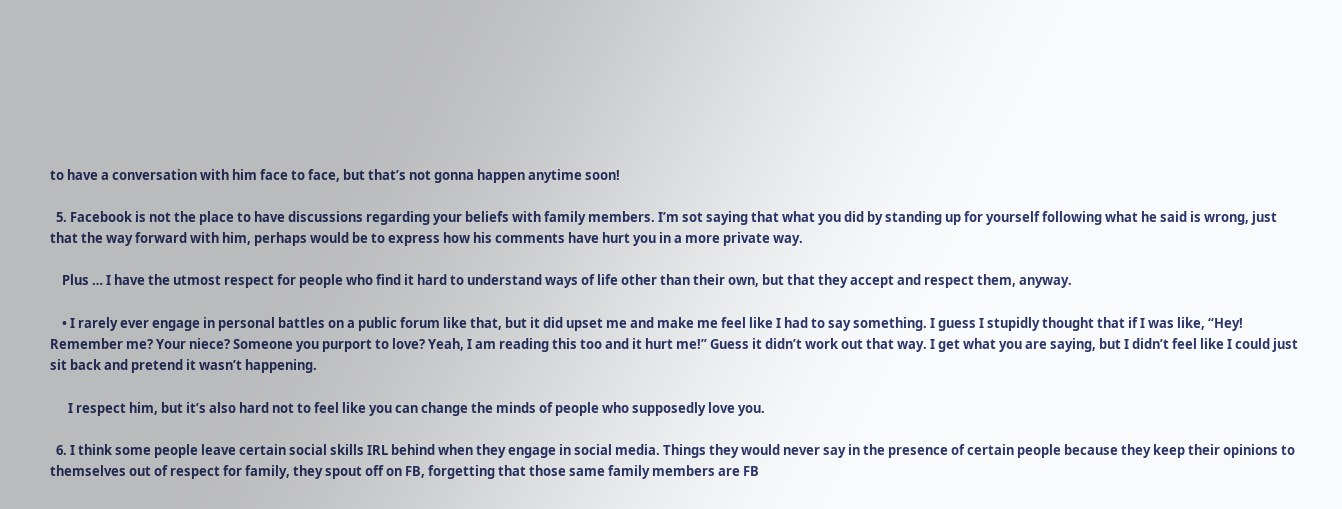to have a conversation with him face to face, but that’s not gonna happen anytime soon!

  5. Facebook is not the place to have discussions regarding your beliefs with family members. I’m sot saying that what you did by standing up for yourself following what he said is wrong, just that the way forward with him, perhaps would be to express how his comments have hurt you in a more private way.

    Plus … I have the utmost respect for people who find it hard to understand ways of life other than their own, but that they accept and respect them, anyway.

    • I rarely ever engage in personal battles on a public forum like that, but it did upset me and make me feel like I had to say something. I guess I stupidly thought that if I was like, “Hey! Remember me? Your niece? Someone you purport to love? Yeah, I am reading this too and it hurt me!” Guess it didn’t work out that way. I get what you are saying, but I didn’t feel like I could just sit back and pretend it wasn’t happening.

      I respect him, but it’s also hard not to feel like you can change the minds of people who supposedly love you.

  6. I think some people leave certain social skills IRL behind when they engage in social media. Things they would never say in the presence of certain people because they keep their opinions to themselves out of respect for family, they spout off on FB, forgetting that those same family members are FB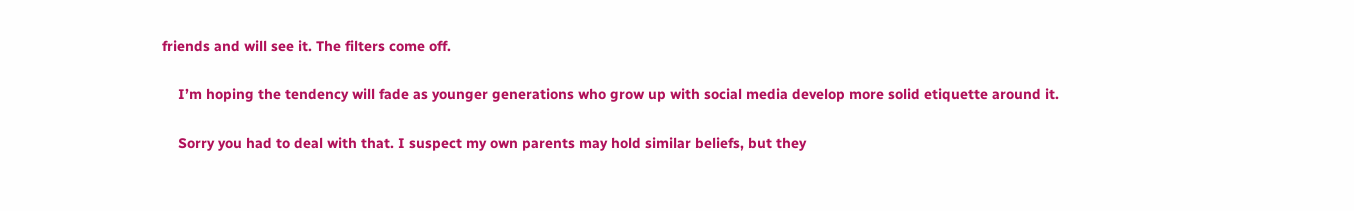friends and will see it. The filters come off.

    I’m hoping the tendency will fade as younger generations who grow up with social media develop more solid etiquette around it.

    Sorry you had to deal with that. I suspect my own parents may hold similar beliefs, but they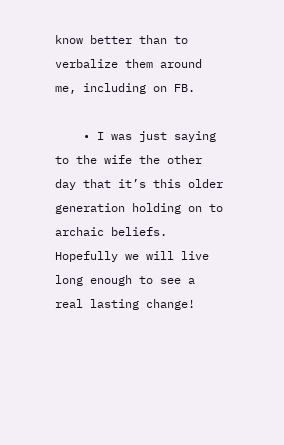know better than to verbalize them around me, including on FB.

    • I was just saying to the wife the other day that it’s this older generation holding on to archaic beliefs. Hopefully we will live long enough to see a real lasting change!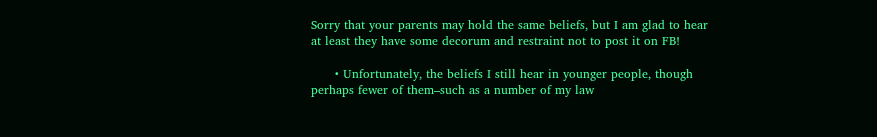Sorry that your parents may hold the same beliefs, but I am glad to hear at least they have some decorum and restraint not to post it on FB!

      • Unfortunately, the beliefs I still hear in younger people, though perhaps fewer of them–such as a number of my law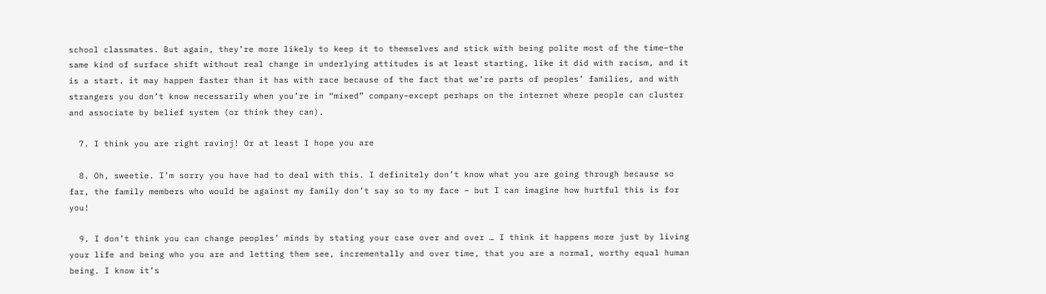school classmates. But again, they’re more likely to keep it to themselves and stick with being polite most of the time–the same kind of surface shift without real change in underlying attitudes is at least starting, like it did with racism, and it is a start. it may happen faster than it has with race because of the fact that we’re parts of peoples’ families, and with strangers you don’t know necessarily when you’re in “mixed” company–except perhaps on the internet where people can cluster and associate by belief system (or think they can).

  7. I think you are right ravinj! Or at least I hope you are

  8. Oh, sweetie. I’m sorry you have had to deal with this. I definitely don’t know what you are going through because so far, the family members who would be against my family don’t say so to my face – but I can imagine how hurtful this is for you!

  9. I don’t think you can change peoples’ minds by stating your case over and over … I think it happens more just by living your life and being who you are and letting them see, incrementally and over time, that you are a normal, worthy equal human being. I know it’s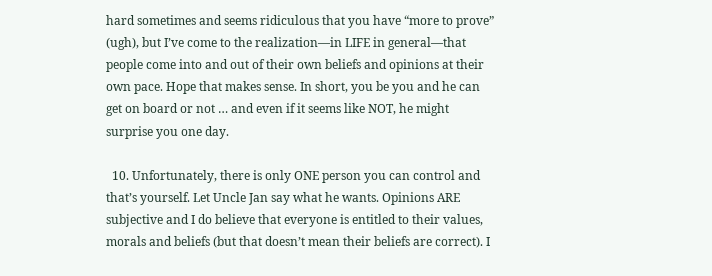hard sometimes and seems ridiculous that you have “more to prove” (ugh), but I’ve come to the realization—in LIFE in general—that people come into and out of their own beliefs and opinions at their own pace. Hope that makes sense. In short, you be you and he can get on board or not … and even if it seems like NOT, he might surprise you one day.

  10. Unfortunately, there is only ONE person you can control and that’s yourself. Let Uncle Jan say what he wants. Opinions ARE subjective and I do believe that everyone is entitled to their values, morals and beliefs (but that doesn’t mean their beliefs are correct). I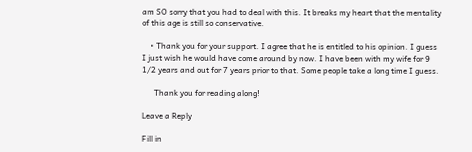am SO sorry that you had to deal with this. It breaks my heart that the mentality of this age is still so conservative.

    • Thank you for your support. I agree that he is entitled to his opinion. I guess I just wish he would have come around by now. I have been with my wife for 9 1/2 years and out for 7 years prior to that. Some people take a long time I guess.

      Thank you for reading along!

Leave a Reply

Fill in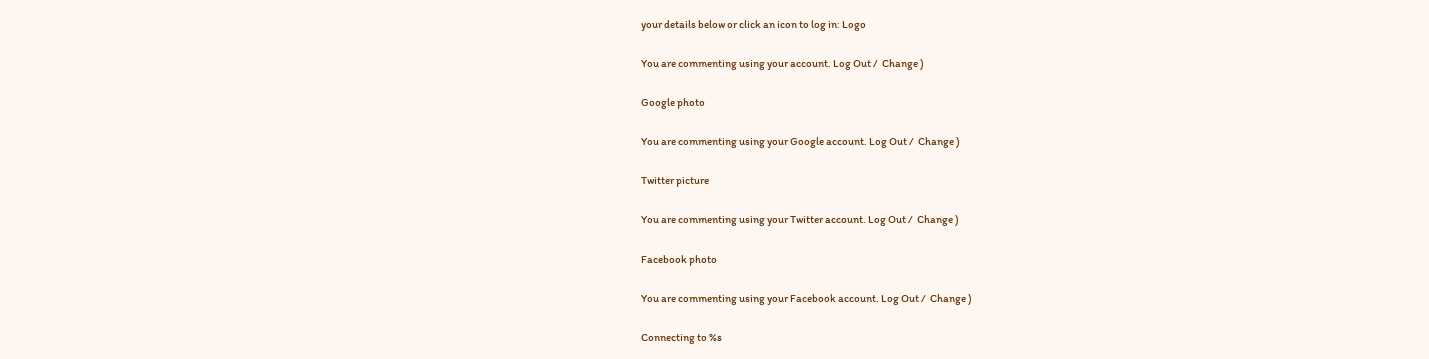your details below or click an icon to log in: Logo

You are commenting using your account. Log Out /  Change )

Google photo

You are commenting using your Google account. Log Out /  Change )

Twitter picture

You are commenting using your Twitter account. Log Out /  Change )

Facebook photo

You are commenting using your Facebook account. Log Out /  Change )

Connecting to %s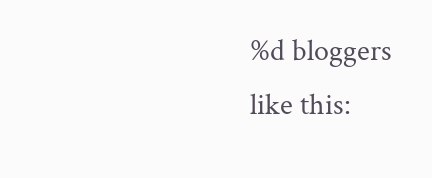%d bloggers like this: